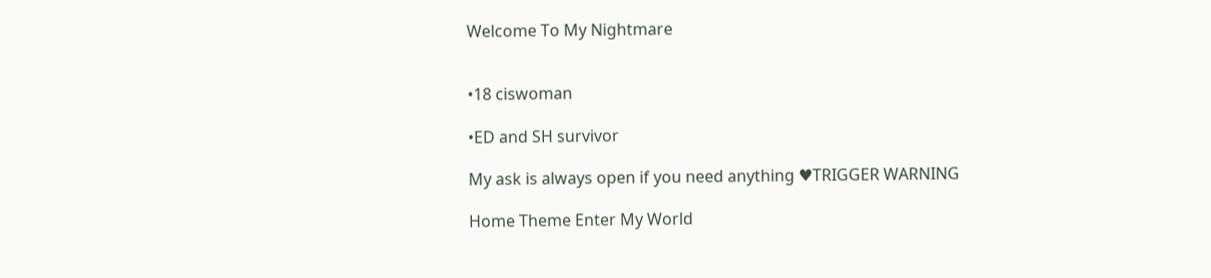Welcome To My Nightmare


•18 ciswoman

•ED and SH survivor

My ask is always open if you need anything ♥TRIGGER WARNING

Home Theme Enter My World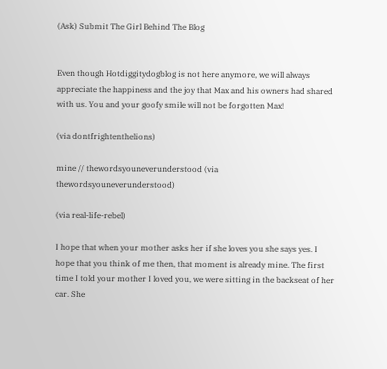(Ask) Submit The Girl Behind The Blog


Even though Hotdiggitydogblog is not here anymore, we will always appreciate the happiness and the joy that Max and his owners had shared with us. You and your goofy smile will not be forgotten Max!

(via dontfrightenthelions)

mine // thewordsyouneverunderstood (via thewordsyouneverunderstood)

(via real-life-rebel)

I hope that when your mother asks her if she loves you she says yes. I hope that you think of me then, that moment is already mine. The first time I told your mother I loved you, we were sitting in the backseat of her car. She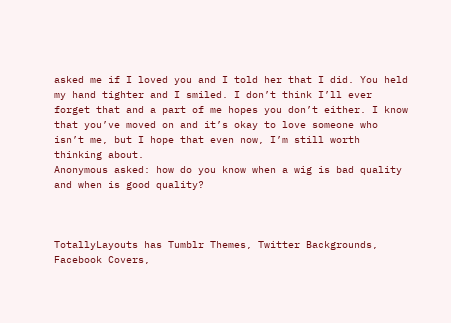asked me if I loved you and I told her that I did. You held my hand tighter and I smiled. I don’t think I’ll ever forget that and a part of me hopes you don’t either. I know that you’ve moved on and it’s okay to love someone who isn’t me, but I hope that even now, I’m still worth thinking about.
Anonymous asked: how do you know when a wig is bad quality and when is good quality?



TotallyLayouts has Tumblr Themes, Twitter Backgrounds, Facebook Covers,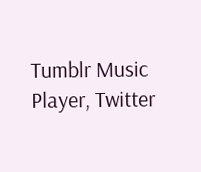Tumblr Music Player, Twitter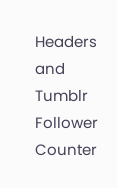Headers and Tumblr Follower Counter